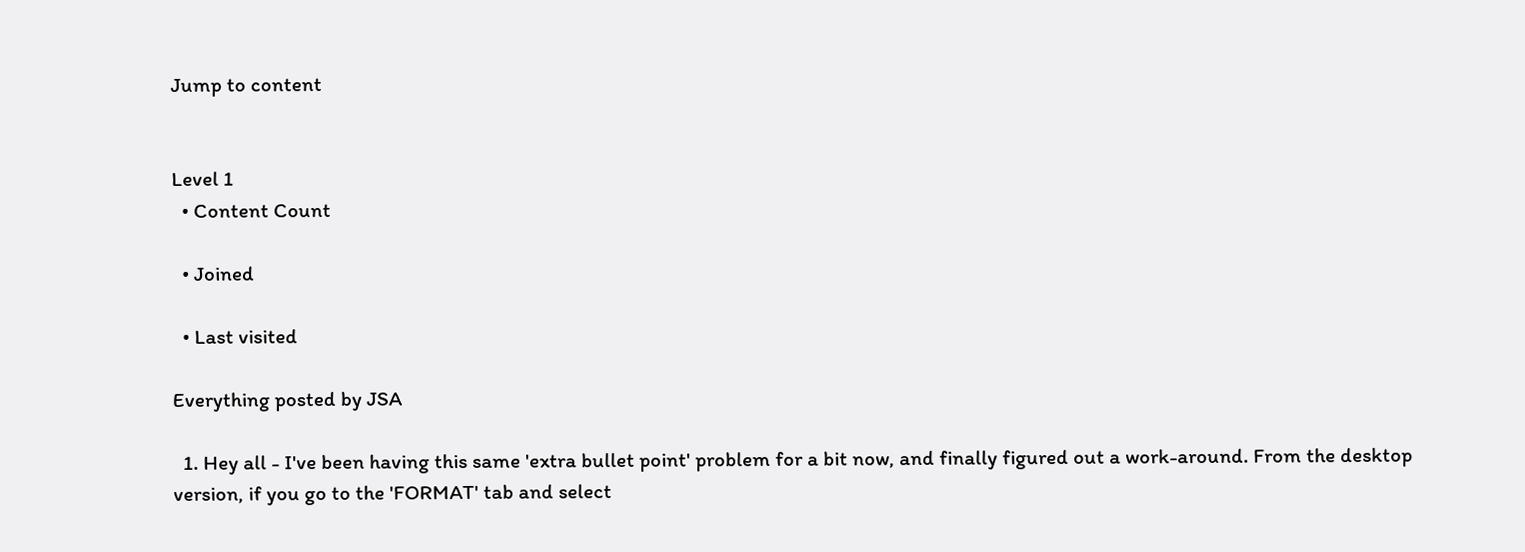Jump to content


Level 1
  • Content Count

  • Joined

  • Last visited

Everything posted by JSA

  1. Hey all - I've been having this same 'extra bullet point' problem for a bit now, and finally figured out a work-around. From the desktop version, if you go to the 'FORMAT' tab and select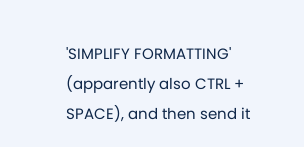'SIMPLIFY FORMATTING' (apparently also CTRL + SPACE), and then send it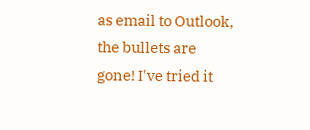as email to Outlook, the bullets are gone! I've tried it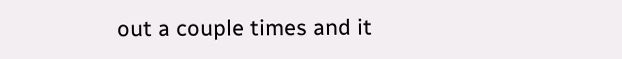out a couple times and it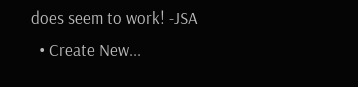does seem to work! -JSA
  • Create New...